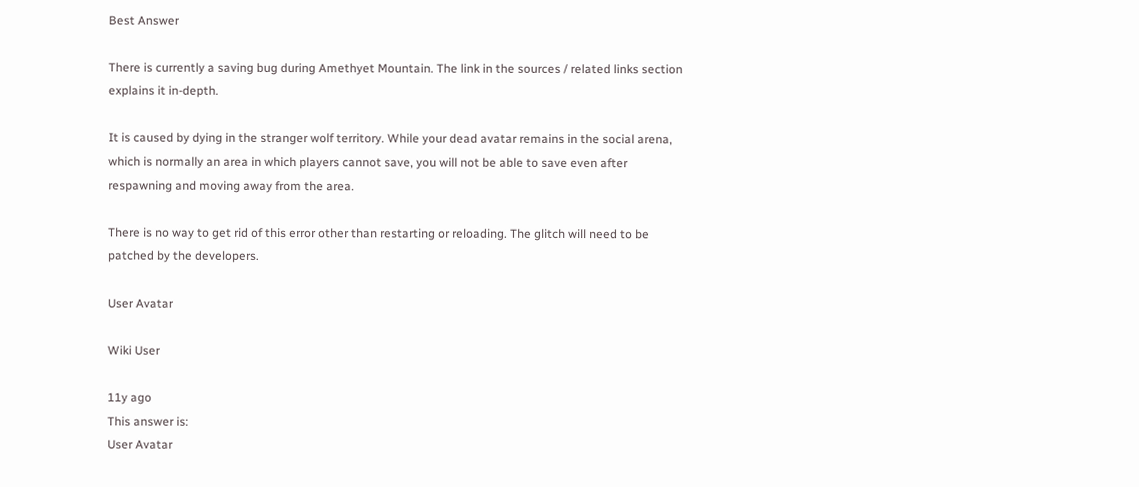Best Answer

There is currently a saving bug during Amethyet Mountain. The link in the sources / related links section explains it in-depth.

It is caused by dying in the stranger wolf territory. While your dead avatar remains in the social arena, which is normally an area in which players cannot save, you will not be able to save even after respawning and moving away from the area.

There is no way to get rid of this error other than restarting or reloading. The glitch will need to be patched by the developers.

User Avatar

Wiki User

11y ago
This answer is:
User Avatar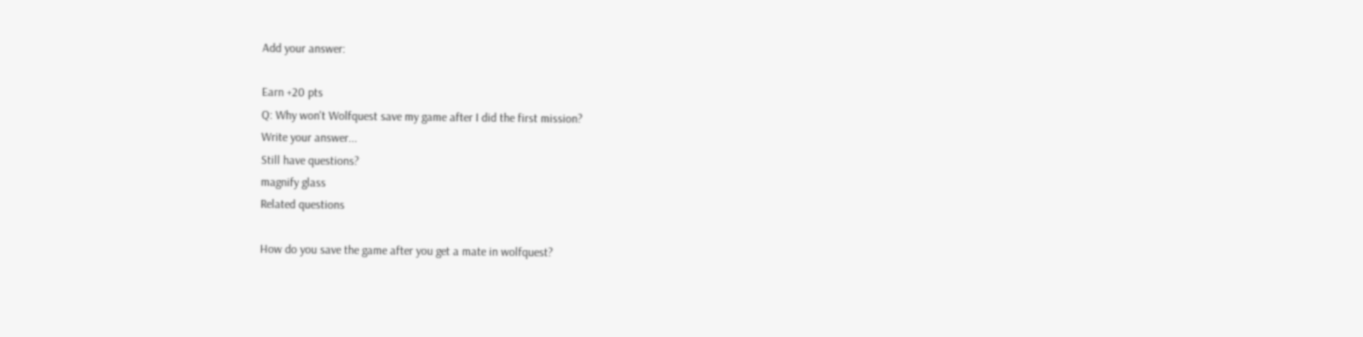Add your answer:

Earn +20 pts
Q: Why won't Wolfquest save my game after I did the first mission?
Write your answer...
Still have questions?
magnify glass
Related questions

How do you save the game after you get a mate in wolfquest?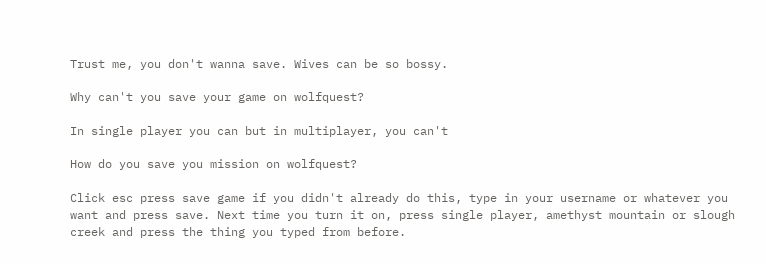Trust me, you don't wanna save. Wives can be so bossy.

Why can't you save your game on wolfquest?

In single player you can but in multiplayer, you can't

How do you save you mission on wolfquest?

Click esc press save game if you didn't already do this, type in your username or whatever you want and press save. Next time you turn it on, press single player, amethyst mountain or slough creek and press the thing you typed from before.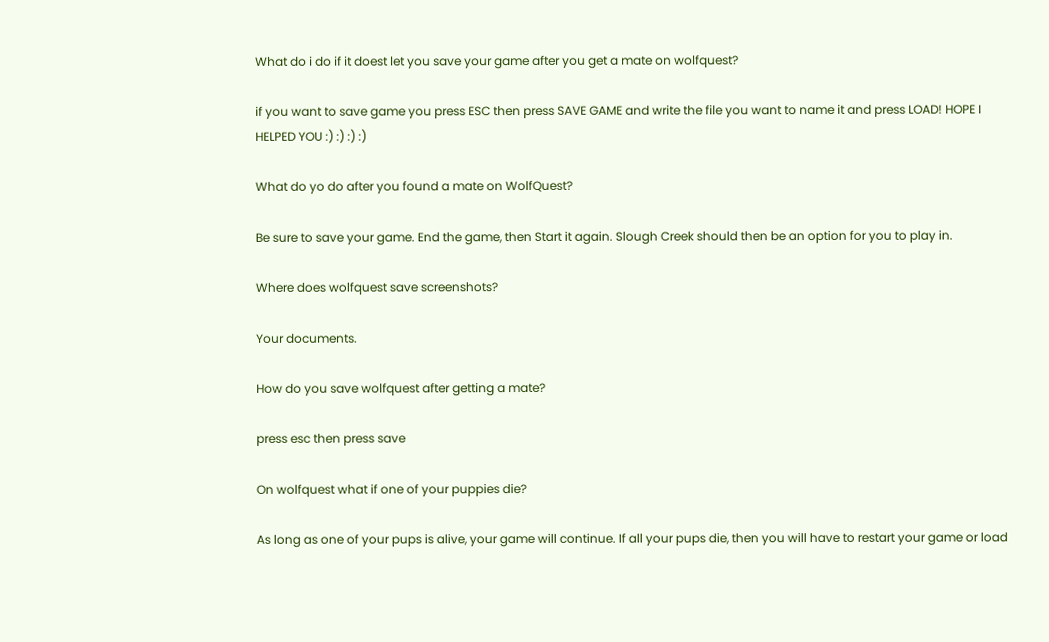What do i do if it doest let you save your game after you get a mate on wolfquest?

if you want to save game you press ESC then press SAVE GAME and write the file you want to name it and press LOAD! HOPE I HELPED YOU :) :) :) :)

What do yo do after you found a mate on WolfQuest?

Be sure to save your game. End the game, then Start it again. Slough Creek should then be an option for you to play in.

Where does wolfquest save screenshots?

Your documents.

How do you save wolfquest after getting a mate?

press esc then press save

On wolfquest what if one of your puppies die?

As long as one of your pups is alive, your game will continue. If all your pups die, then you will have to restart your game or load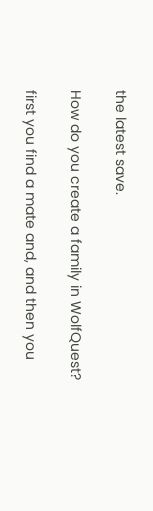the latest save.

How do you create a family in WolfQuest?

first you find a mate and, and then you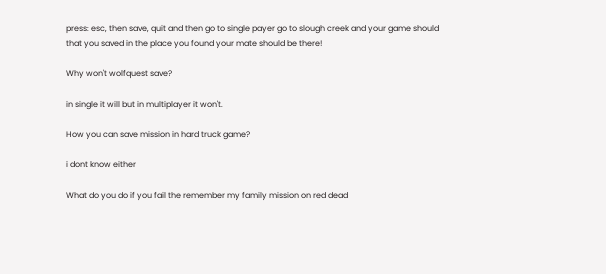press: esc, then save, quit and then go to single payer go to slough creek and your game should that you saved in the place you found your mate should be there!

Why won't wolfquest save?

in single it will but in multiplayer it won't.

How you can save mission in hard truck game?

i dont know either

What do you do if you fail the remember my family mission on red dead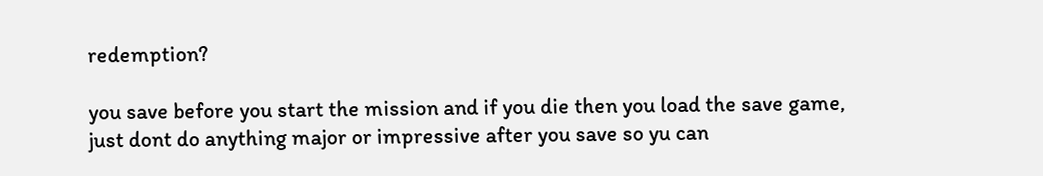redemption?

you save before you start the mission and if you die then you load the save game, just dont do anything major or impressive after you save so yu can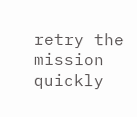retry the mission quickly